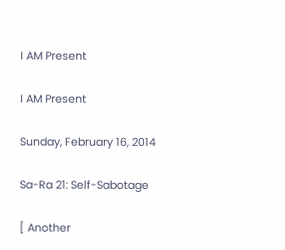I AM Present

I AM Present

Sunday, February 16, 2014

Sa-Ra 21: Self-Sabotage

[ Another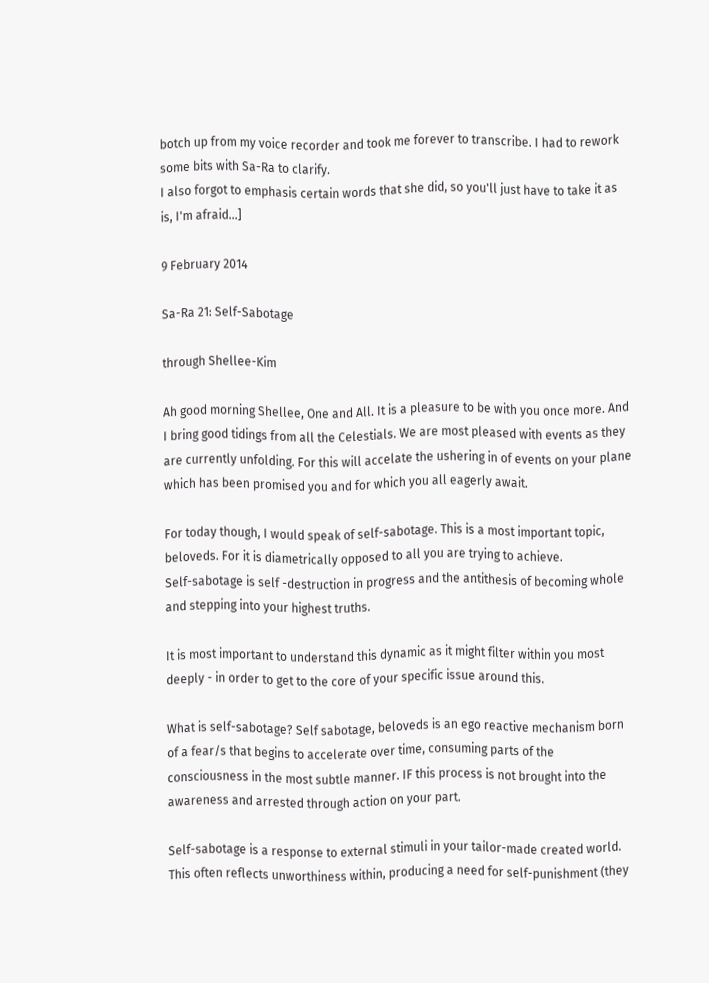botch up from my voice recorder and took me forever to transcribe. I had to rework some bits with Sa-Ra to clarify.
I also forgot to emphasis certain words that she did, so you'll just have to take it as is, I'm afraid...]

9 February 2014

Sa-Ra 21: Self-Sabotage

through Shellee-Kim

Ah good morning Shellee, One and All. It is a pleasure to be with you once more. And I bring good tidings from all the Celestials. We are most pleased with events as they are currently unfolding. For this will accelate the ushering in of events on your plane which has been promised you and for which you all eagerly await.

For today though, I would speak of self-sabotage. This is a most important topic, beloveds. For it is diametrically opposed to all you are trying to achieve.
Self-sabotage is self -destruction in progress and the antithesis of becoming whole and stepping into your highest truths.

It is most important to understand this dynamic as it might filter within you most deeply - in order to get to the core of your specific issue around this.

What is self-sabotage? Self sabotage, beloveds is an ego reactive mechanism born of a fear/s that begins to accelerate over time, consuming parts of the consciousness in the most subtle manner. IF this process is not brought into the awareness and arrested through action on your part.

Self-sabotage is a response to external stimuli in your tailor-made created world. This often reflects unworthiness within, producing a need for self-punishment (they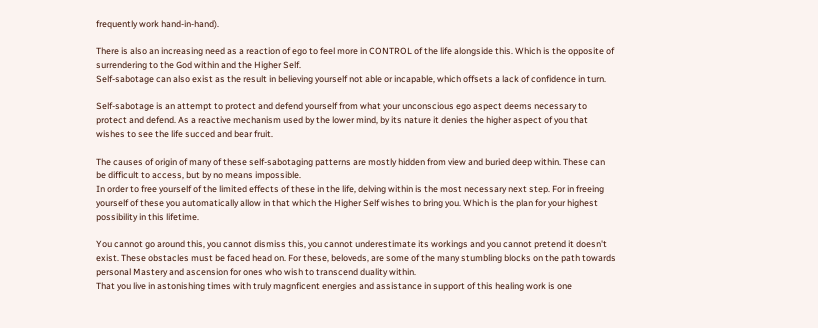frequently work hand-in-hand).

There is also an increasing need as a reaction of ego to feel more in CONTROL of the life alongside this. Which is the opposite of surrendering to the God within and the Higher Self.
Self-sabotage can also exist as the result in believing yourself not able or incapable, which offsets a lack of confidence in turn.

Self-sabotage is an attempt to protect and defend yourself from what your unconscious ego aspect deems necessary to protect and defend. As a reactive mechanism used by the lower mind, by its nature it denies the higher aspect of you that wishes to see the life succed and bear fruit.

The causes of origin of many of these self-sabotaging patterns are mostly hidden from view and buried deep within. These can be difficult to access, but by no means impossible.
In order to free yourself of the limited effects of these in the life, delving within is the most necessary next step. For in freeing yourself of these you automatically allow in that which the Higher Self wishes to bring you. Which is the plan for your highest possibility in this lifetime.

You cannot go around this, you cannot dismiss this, you cannot underestimate its workings and you cannot pretend it doesn't exist. These obstacles must be faced head on. For these, beloveds, are some of the many stumbling blocks on the path towards personal Mastery and ascension for ones who wish to transcend duality within.
That you live in astonishing times with truly magnficent energies and assistance in support of this healing work is one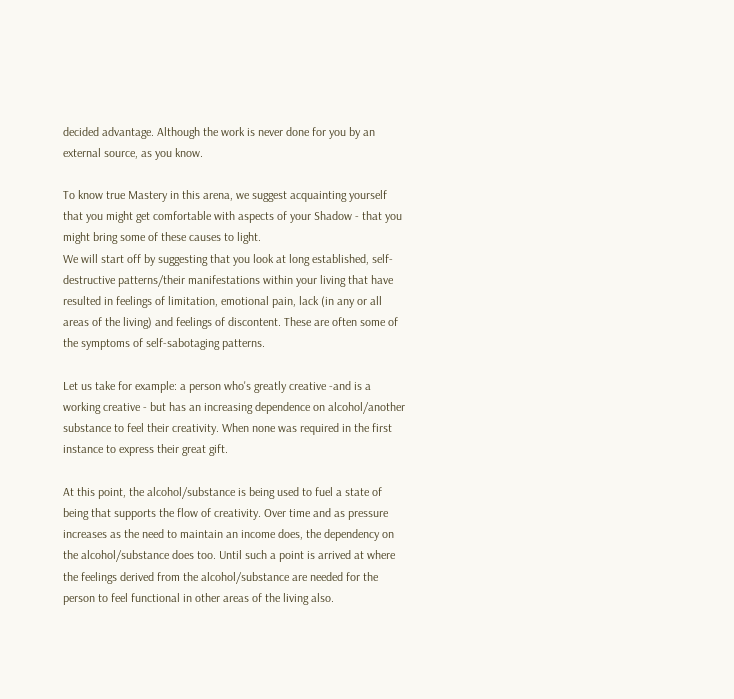decided advantage. Although the work is never done for you by an external source, as you know.

To know true Mastery in this arena, we suggest acquainting yourself that you might get comfortable with aspects of your Shadow - that you might bring some of these causes to light.
We will start off by suggesting that you look at long established, self-destructive patterns/their manifestations within your living that have resulted in feelings of limitation, emotional pain, lack (in any or all areas of the living) and feelings of discontent. These are often some of the symptoms of self-sabotaging patterns.

Let us take for example: a person who's greatly creative -and is a working creative - but has an increasing dependence on alcohol/another substance to feel their creativity. When none was required in the first instance to express their great gift.

At this point, the alcohol/substance is being used to fuel a state of being that supports the flow of creativity. Over time and as pressure increases as the need to maintain an income does, the dependency on the alcohol/substance does too. Until such a point is arrived at where the feelings derived from the alcohol/substance are needed for the person to feel functional in other areas of the living also.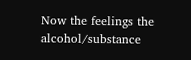Now the feelings the alcohol/substance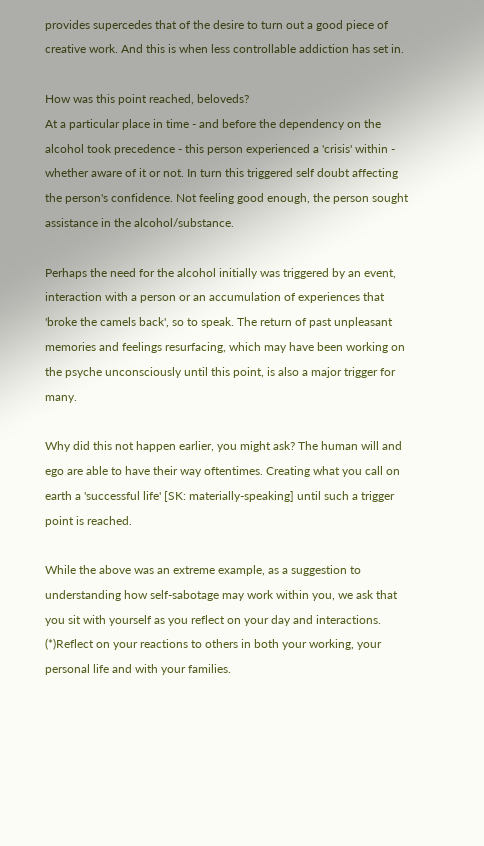provides supercedes that of the desire to turn out a good piece of creative work. And this is when less controllable addiction has set in.

How was this point reached, beloveds?
At a particular place in time - and before the dependency on the alcohol took precedence - this person experienced a 'crisis' within - whether aware of it or not. In turn this triggered self doubt affecting the person's confidence. Not feeling good enough, the person sought assistance in the alcohol/substance.

Perhaps the need for the alcohol initially was triggered by an event, interaction with a person or an accumulation of experiences that 'broke the camels back', so to speak. The return of past unpleasant memories and feelings resurfacing, which may have been working on the psyche unconsciously until this point, is also a major trigger for many.

Why did this not happen earlier, you might ask? The human will and ego are able to have their way oftentimes. Creating what you call on earth a 'successful life' [SK: materially-speaking] until such a trigger point is reached.

While the above was an extreme example, as a suggestion to understanding how self-sabotage may work within you, we ask that you sit with yourself as you reflect on your day and interactions. (*)Reflect on your reactions to others in both your working, your personal life and with your families.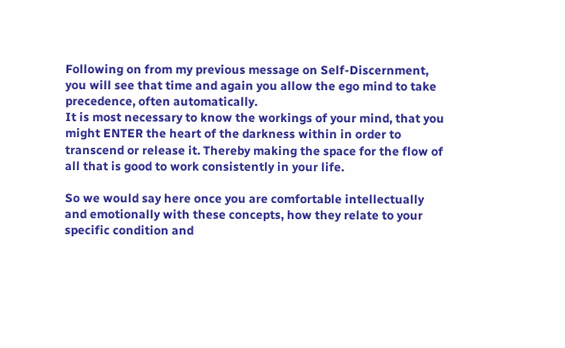Following on from my previous message on Self-Discernment, you will see that time and again you allow the ego mind to take precedence, often automatically.
It is most necessary to know the workings of your mind, that you might ENTER the heart of the darkness within in order to transcend or release it. Thereby making the space for the flow of all that is good to work consistently in your life.

So we would say here once you are comfortable intellectually and emotionally with these concepts, how they relate to your specific condition and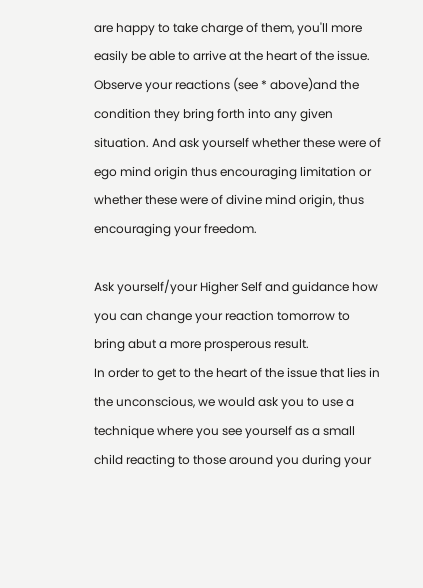are happy to take charge of them, you'll more easily be able to arrive at the heart of the issue.
Observe your reactions (see * above)and the condition they bring forth into any given situation. And ask yourself whether these were of ego mind origin thus encouraging limitation or whether these were of divine mind origin, thus encouraging your freedom.

Ask yourself/your Higher Self and guidance how you can change your reaction tomorrow to bring abut a more prosperous result.
In order to get to the heart of the issue that lies in the unconscious, we would ask you to use a technique where you see yourself as a small child reacting to those around you during your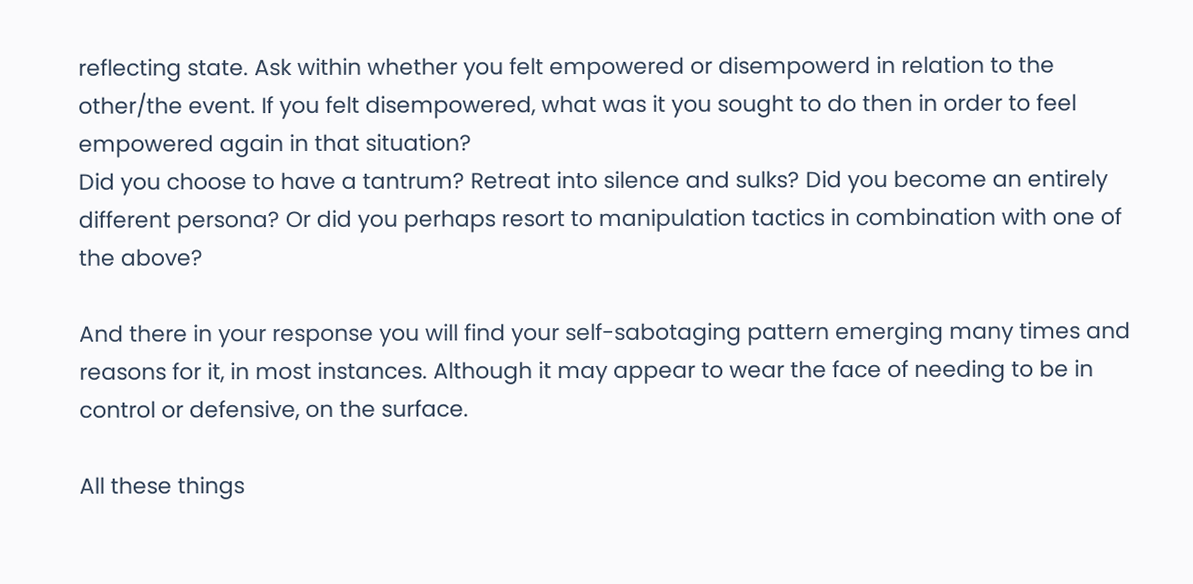reflecting state. Ask within whether you felt empowered or disempowerd in relation to the other/the event. If you felt disempowered, what was it you sought to do then in order to feel empowered again in that situation?
Did you choose to have a tantrum? Retreat into silence and sulks? Did you become an entirely different persona? Or did you perhaps resort to manipulation tactics in combination with one of the above?

And there in your response you will find your self-sabotaging pattern emerging many times and reasons for it, in most instances. Although it may appear to wear the face of needing to be in control or defensive, on the surface.

All these things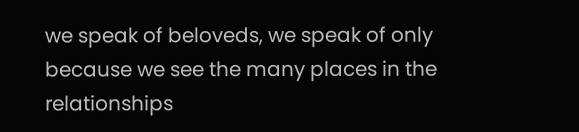we speak of beloveds, we speak of only because we see the many places in the relationships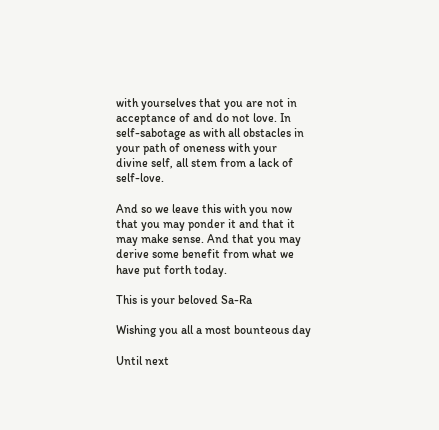with yourselves that you are not in acceptance of and do not love. In self-sabotage as with all obstacles in your path of oneness with your divine self, all stem from a lack of self-love.

And so we leave this with you now that you may ponder it and that it may make sense. And that you may derive some benefit from what we have put forth today.

This is your beloved Sa-Ra

Wishing you all a most bounteous day

Until next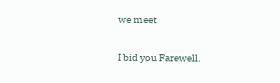we meet

I bid you Farewell.